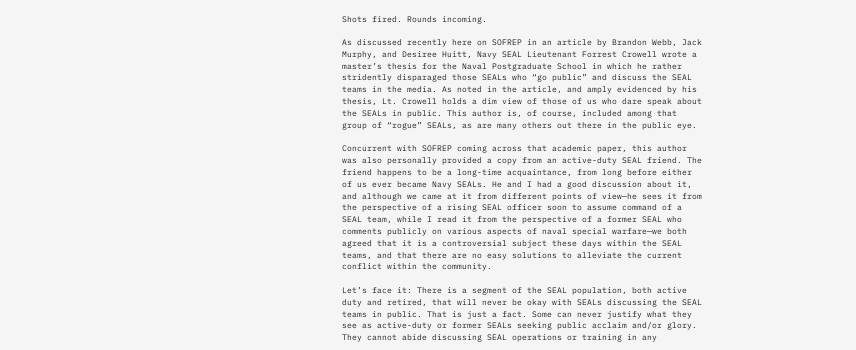Shots fired. Rounds incoming.

As discussed recently here on SOFREP in an article by Brandon Webb, Jack Murphy, and Desiree Huitt, Navy SEAL Lieutenant Forrest Crowell wrote a master’s thesis for the Naval Postgraduate School in which he rather stridently disparaged those SEALs who “go public” and discuss the SEAL teams in the media. As noted in the article, and amply evidenced by his thesis, Lt. Crowell holds a dim view of those of us who dare speak about the SEALs in public. This author is, of course, included among that group of “rogue” SEALs, as are many others out there in the public eye.

Concurrent with SOFREP coming across that academic paper, this author was also personally provided a copy from an active-duty SEAL friend. The friend happens to be a long-time acquaintance, from long before either of us ever became Navy SEALs. He and I had a good discussion about it, and although we came at it from different points of view—he sees it from the perspective of a rising SEAL officer soon to assume command of a SEAL team, while I read it from the perspective of a former SEAL who comments publicly on various aspects of naval special warfare—we both agreed that it is a controversial subject these days within the SEAL teams, and that there are no easy solutions to alleviate the current conflict within the community.

Let’s face it: There is a segment of the SEAL population, both active duty and retired, that will never be okay with SEALs discussing the SEAL teams in public. That is just a fact. Some can never justify what they see as active-duty or former SEALs seeking public acclaim and/or glory. They cannot abide discussing SEAL operations or training in any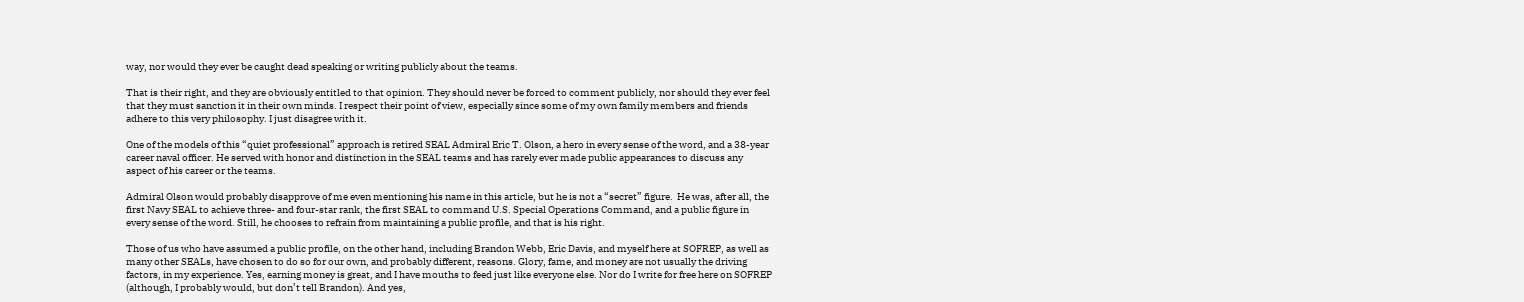way, nor would they ever be caught dead speaking or writing publicly about the teams.

That is their right, and they are obviously entitled to that opinion. They should never be forced to comment publicly, nor should they ever feel that they must sanction it in their own minds. I respect their point of view, especially since some of my own family members and friends adhere to this very philosophy. I just disagree with it.

One of the models of this “quiet professional” approach is retired SEAL Admiral Eric T. Olson, a hero in every sense of the word, and a 38-year career naval officer. He served with honor and distinction in the SEAL teams and has rarely ever made public appearances to discuss any aspect of his career or the teams.

Admiral Olson would probably disapprove of me even mentioning his name in this article, but he is not a “secret” figure.  He was, after all, the first Navy SEAL to achieve three- and four-star rank, the first SEAL to command U.S. Special Operations Command, and a public figure in every sense of the word. Still, he chooses to refrain from maintaining a public profile, and that is his right.

Those of us who have assumed a public profile, on the other hand, including Brandon Webb, Eric Davis, and myself here at SOFREP, as well as many other SEALs, have chosen to do so for our own, and probably different, reasons. Glory, fame, and money are not usually the driving factors, in my experience. Yes, earning money is great, and I have mouths to feed just like everyone else. Nor do I write for free here on SOFREP (although, I probably would, but don’t tell Brandon). And yes,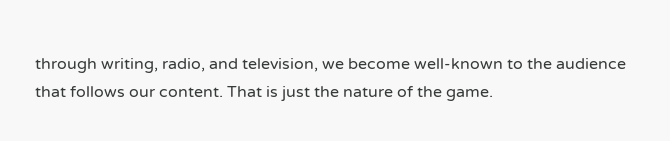through writing, radio, and television, we become well-known to the audience that follows our content. That is just the nature of the game.